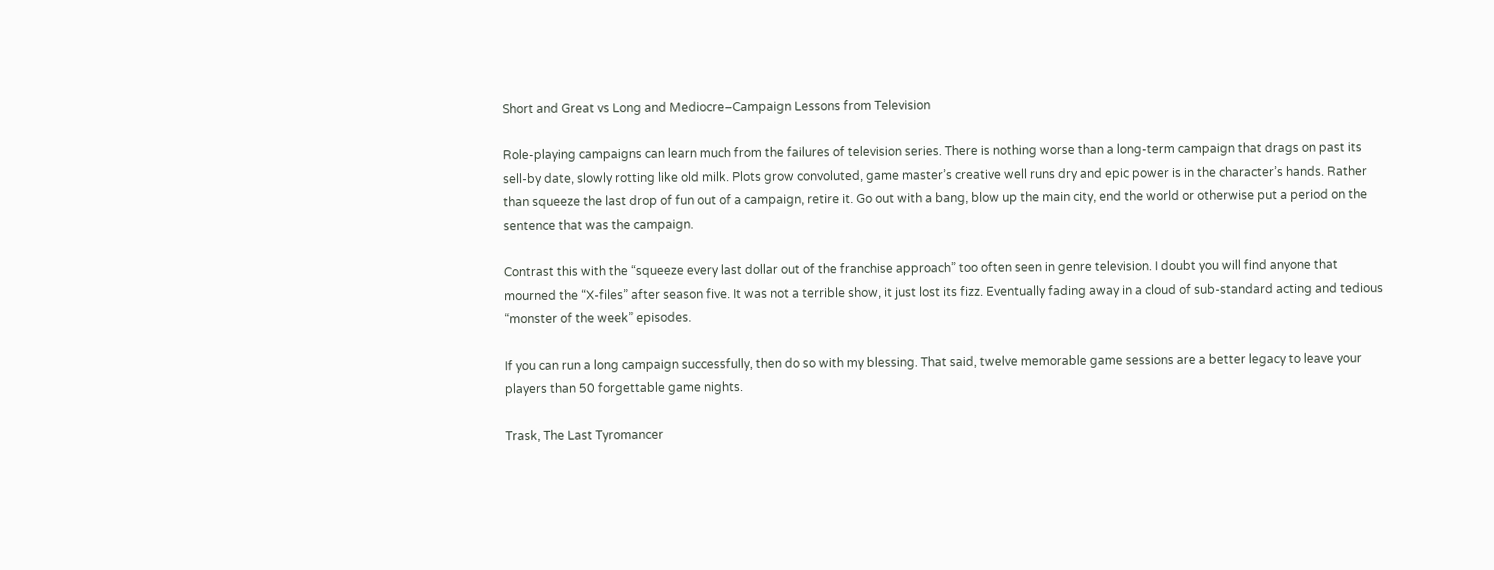Short and Great vs Long and Mediocre–Campaign Lessons from Television

Role-playing campaigns can learn much from the failures of television series. There is nothing worse than a long-term campaign that drags on past its sell-by date, slowly rotting like old milk. Plots grow convoluted, game master’s creative well runs dry and epic power is in the character’s hands. Rather than squeeze the last drop of fun out of a campaign, retire it. Go out with a bang, blow up the main city, end the world or otherwise put a period on the sentence that was the campaign.

Contrast this with the “squeeze every last dollar out of the franchise approach” too often seen in genre television. I doubt you will find anyone that mourned the “X-files” after season five. It was not a terrible show, it just lost its fizz. Eventually fading away in a cloud of sub-standard acting and tedious “monster of the week” episodes.

If you can run a long campaign successfully, then do so with my blessing. That said, twelve memorable game sessions are a better legacy to leave your players than 50 forgettable game nights.

Trask, The Last Tyromancer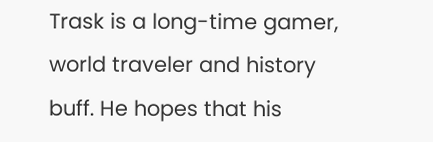Trask is a long-time gamer, world traveler and history buff. He hopes that his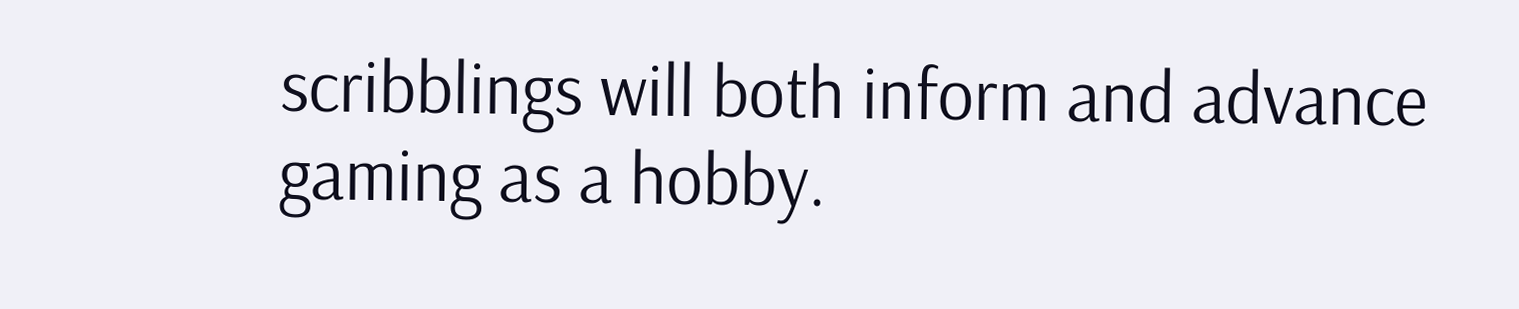scribblings will both inform and advance gaming as a hobby.